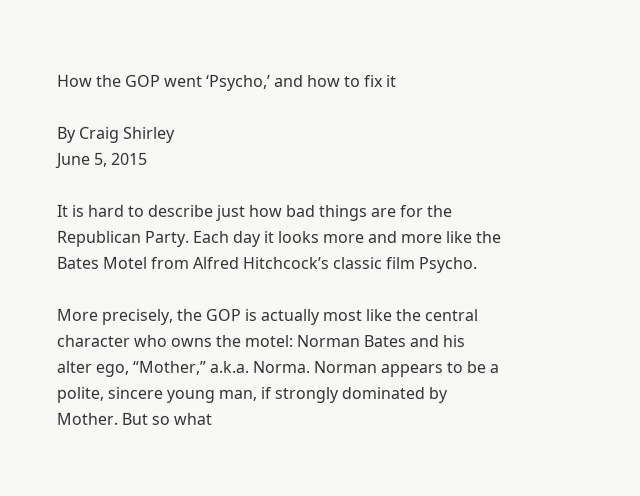How the GOP went ‘Psycho,’ and how to fix it

By Craig Shirley
June 5, 2015

It is hard to describe just how bad things are for the Republican Party. Each day it looks more and more like the Bates Motel from Alfred Hitchcock’s classic film Psycho.

More precisely, the GOP is actually most like the central character who owns the motel: Norman Bates and his alter ego, “Mother,” a.k.a. Norma. Norman appears to be a polite, sincere young man, if strongly dominated by Mother. But so what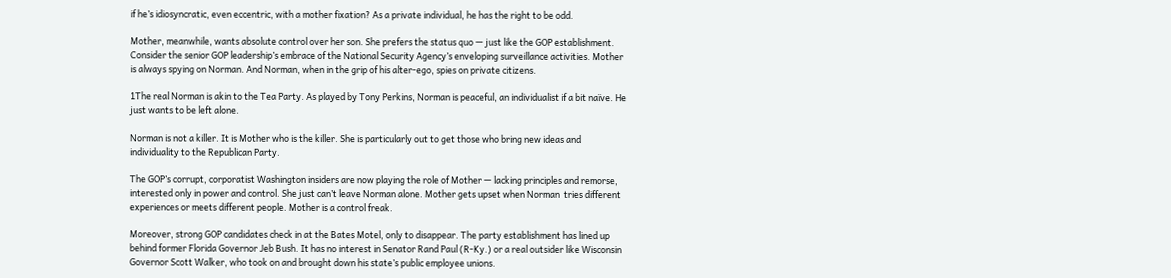if he’s idiosyncratic, even eccentric, with a mother fixation? As a private individual, he has the right to be odd.

Mother, meanwhile, wants absolute control over her son. She prefers the status quo — just like the GOP establishment. Consider the senior GOP leadership’s embrace of the National Security Agency’s enveloping surveillance activities. Mother is always spying on Norman. And Norman, when in the grip of his alter-ego, spies on private citizens.

1The real Norman is akin to the Tea Party. As played by Tony Perkins, Norman is peaceful, an individualist if a bit naïve. He just wants to be left alone.

Norman is not a killer. It is Mother who is the killer. She is particularly out to get those who bring new ideas and individuality to the Republican Party.

The GOP’s corrupt, corporatist Washington insiders are now playing the role of Mother — lacking principles and remorse, interested only in power and control. She just can’t leave Norman alone. Mother gets upset when Norman  tries different experiences or meets different people. Mother is a control freak.

Moreover, strong GOP candidates check in at the Bates Motel, only to disappear. The party establishment has lined up behind former Florida Governor Jeb Bush. It has no interest in Senator Rand Paul (R-Ky.) or a real outsider like Wisconsin Governor Scott Walker, who took on and brought down his state’s public employee unions.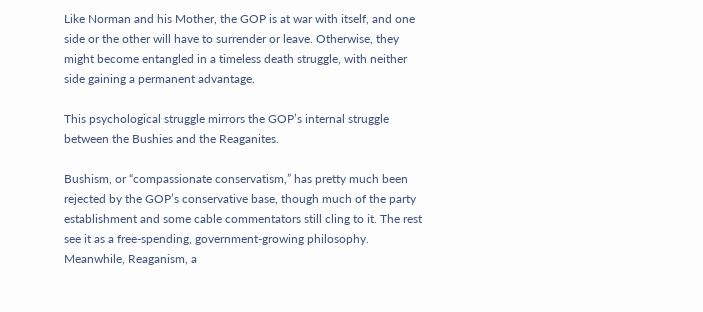Like Norman and his Mother, the GOP is at war with itself, and one side or the other will have to surrender or leave. Otherwise, they might become entangled in a timeless death struggle, with neither side gaining a permanent advantage.

This psychological struggle mirrors the GOP’s internal struggle between the Bushies and the Reaganites.

Bushism, or “compassionate conservatism,” has pretty much been rejected by the GOP’s conservative base, though much of the party establishment and some cable commentators still cling to it. The rest see it as a free-spending, government-growing philosophy. Meanwhile, Reaganism, a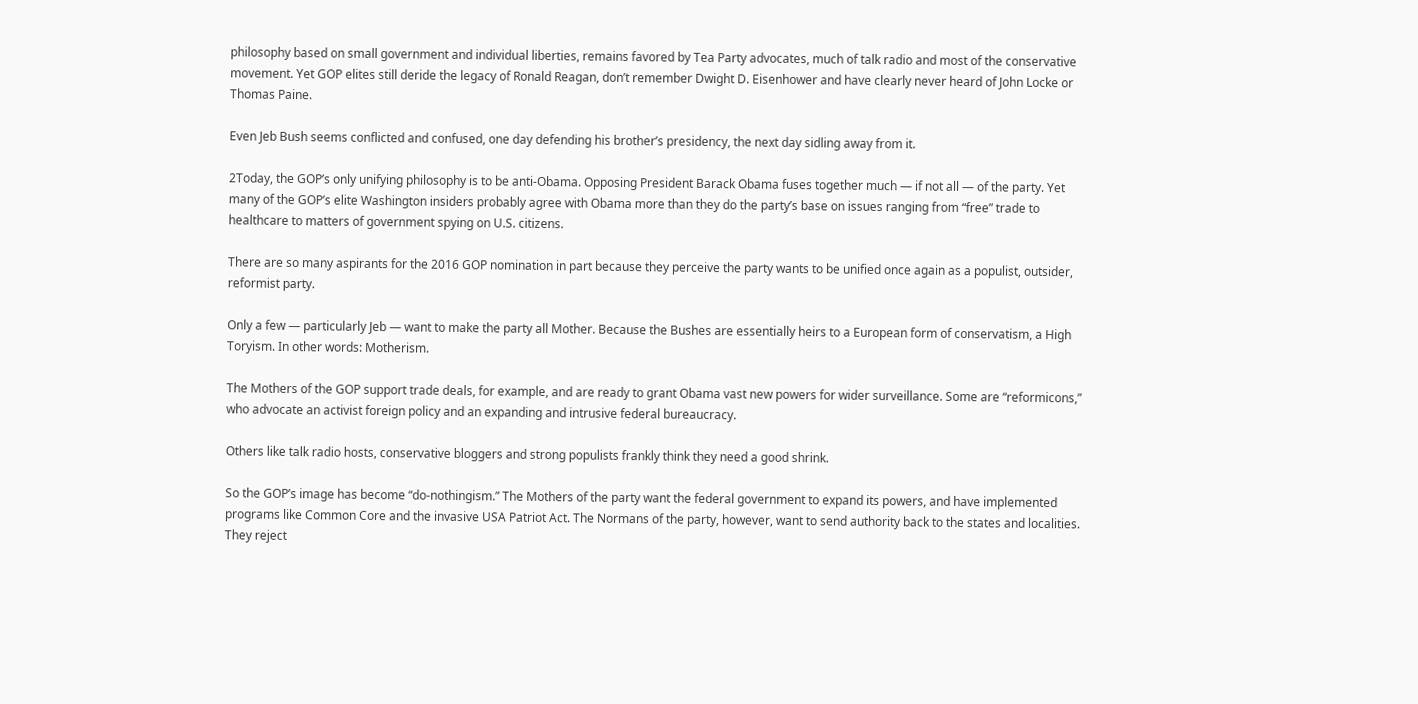philosophy based on small government and individual liberties, remains favored by Tea Party advocates, much of talk radio and most of the conservative movement. Yet GOP elites still deride the legacy of Ronald Reagan, don’t remember Dwight D. Eisenhower and have clearly never heard of John Locke or Thomas Paine.

Even Jeb Bush seems conflicted and confused, one day defending his brother’s presidency, the next day sidling away from it.

2Today, the GOP’s only unifying philosophy is to be anti-Obama. Opposing President Barack Obama fuses together much — if not all — of the party. Yet many of the GOP’s elite Washington insiders probably agree with Obama more than they do the party’s base on issues ranging from “free” trade to healthcare to matters of government spying on U.S. citizens.

There are so many aspirants for the 2016 GOP nomination in part because they perceive the party wants to be unified once again as a populist, outsider, reformist party.

Only a few — particularly Jeb — want to make the party all Mother. Because the Bushes are essentially heirs to a European form of conservatism, a High Toryism. In other words: Motherism.

The Mothers of the GOP support trade deals, for example, and are ready to grant Obama vast new powers for wider surveillance. Some are “reformicons,” who advocate an activist foreign policy and an expanding and intrusive federal bureaucracy.

Others like talk radio hosts, conservative bloggers and strong populists frankly think they need a good shrink.

So the GOP’s image has become “do-nothingism.” The Mothers of the party want the federal government to expand its powers, and have implemented programs like Common Core and the invasive USA Patriot Act. The Normans of the party, however, want to send authority back to the states and localities. They reject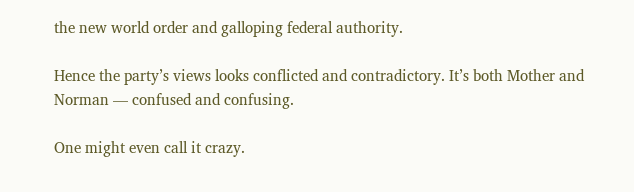the new world order and galloping federal authority.

Hence the party’s views looks conflicted and contradictory. It’s both Mother and Norman — confused and confusing.

One might even call it crazy.